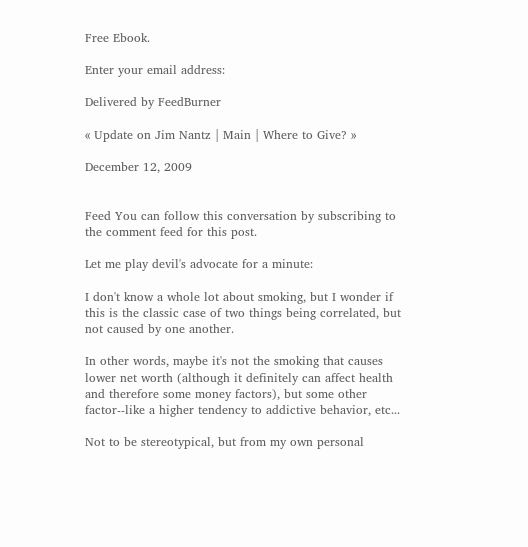Free Ebook.

Enter your email address:

Delivered by FeedBurner

« Update on Jim Nantz | Main | Where to Give? »

December 12, 2009


Feed You can follow this conversation by subscribing to the comment feed for this post.

Let me play devil's advocate for a minute:

I don't know a whole lot about smoking, but I wonder if this is the classic case of two things being correlated, but not caused by one another.

In other words, maybe it's not the smoking that causes lower net worth (although it definitely can affect health and therefore some money factors), but some other factor--like a higher tendency to addictive behavior, etc...

Not to be stereotypical, but from my own personal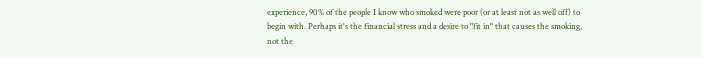experience, 90% of the people I know who smoked were poor (or at least not as well off) to begin with. Perhaps it's the financial stress and a desire to "fit in" that causes the smoking, not the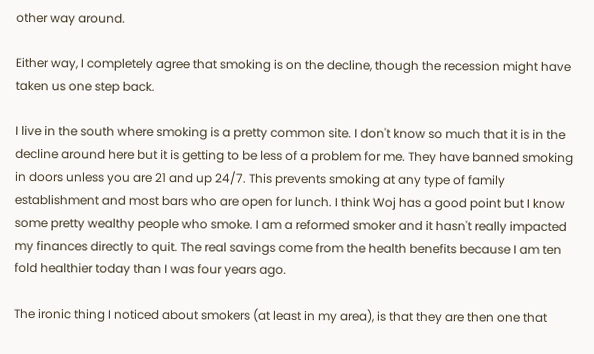other way around.

Either way, I completely agree that smoking is on the decline, though the recession might have taken us one step back.

I live in the south where smoking is a pretty common site. I don't know so much that it is in the decline around here but it is getting to be less of a problem for me. They have banned smoking in doors unless you are 21 and up 24/7. This prevents smoking at any type of family establishment and most bars who are open for lunch. I think Woj has a good point but I know some pretty wealthy people who smoke. I am a reformed smoker and it hasn't really impacted my finances directly to quit. The real savings come from the health benefits because I am ten fold healthier today than I was four years ago.

The ironic thing I noticed about smokers (at least in my area), is that they are then one that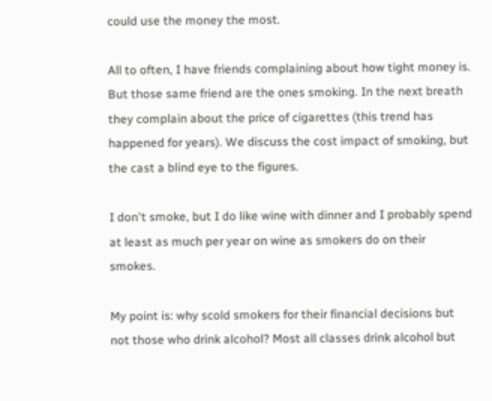could use the money the most.

All to often, I have friends complaining about how tight money is. But those same friend are the ones smoking. In the next breath they complain about the price of cigarettes (this trend has happened for years). We discuss the cost impact of smoking, but the cast a blind eye to the figures.

I don't smoke, but I do like wine with dinner and I probably spend at least as much per year on wine as smokers do on their smokes.

My point is: why scold smokers for their financial decisions but not those who drink alcohol? Most all classes drink alcohol but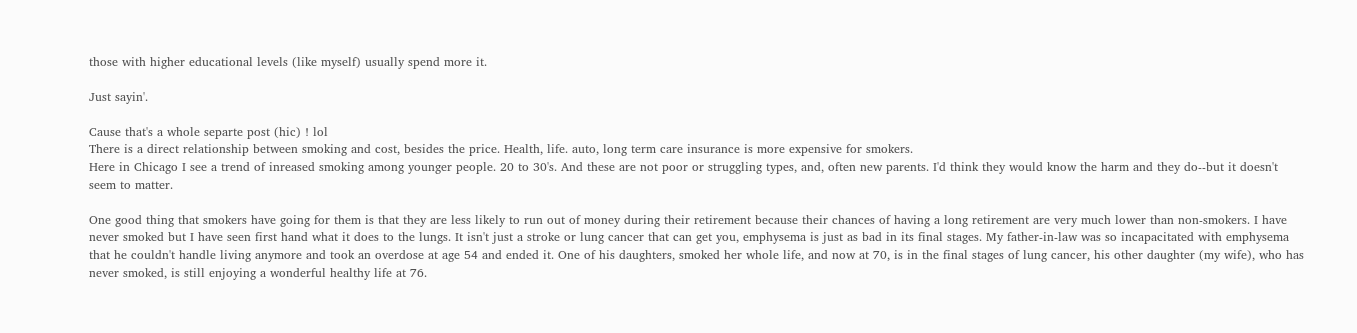those with higher educational levels (like myself) usually spend more it.

Just sayin'.

Cause that's a whole separte post (hic) ! lol
There is a direct relationship between smoking and cost, besides the price. Health, life. auto, long term care insurance is more expensive for smokers.
Here in Chicago I see a trend of inreased smoking among younger people. 20 to 30's. And these are not poor or struggling types, and, often new parents. I'd think they would know the harm and they do--but it doesn't seem to matter.

One good thing that smokers have going for them is that they are less likely to run out of money during their retirement because their chances of having a long retirement are very much lower than non-smokers. I have never smoked but I have seen first hand what it does to the lungs. It isn't just a stroke or lung cancer that can get you, emphysema is just as bad in its final stages. My father-in-law was so incapacitated with emphysema that he couldn't handle living anymore and took an overdose at age 54 and ended it. One of his daughters, smoked her whole life, and now at 70, is in the final stages of lung cancer, his other daughter (my wife), who has never smoked, is still enjoying a wonderful healthy life at 76.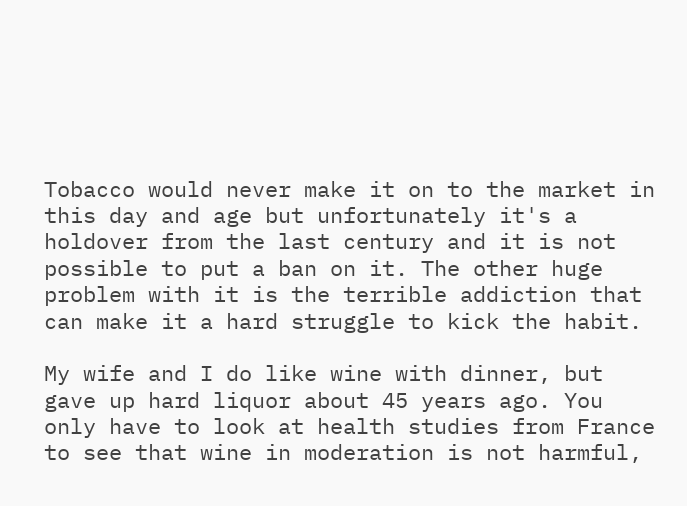Tobacco would never make it on to the market in this day and age but unfortunately it's a holdover from the last century and it is not possible to put a ban on it. The other huge problem with it is the terrible addiction that can make it a hard struggle to kick the habit.

My wife and I do like wine with dinner, but gave up hard liquor about 45 years ago. You only have to look at health studies from France to see that wine in moderation is not harmful,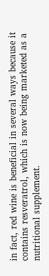in fact, red wine is beneficial in several ways because it contains resveratrol, which is now being marketed as a nutritional supplement.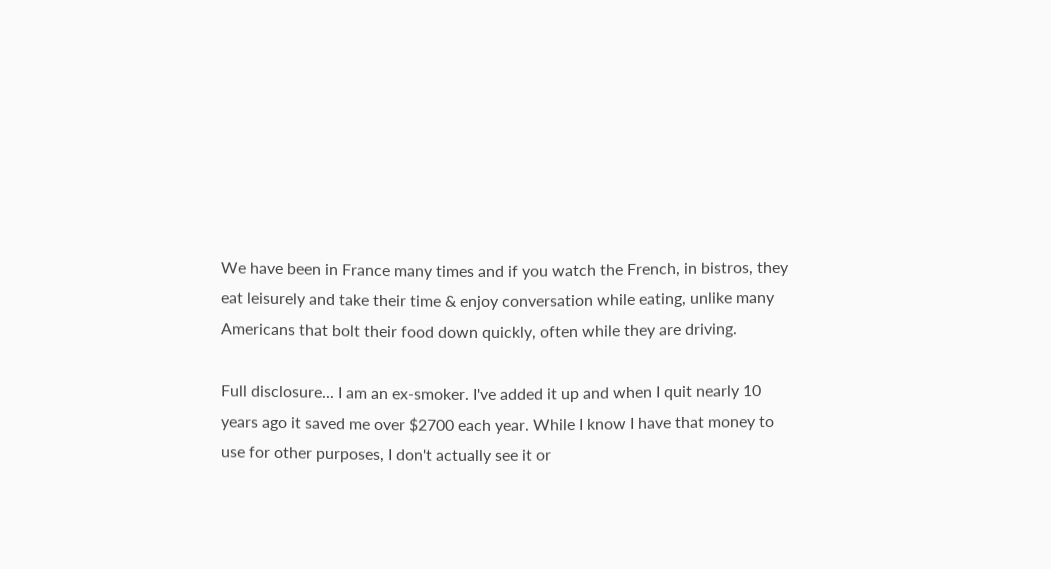We have been in France many times and if you watch the French, in bistros, they eat leisurely and take their time & enjoy conversation while eating, unlike many Americans that bolt their food down quickly, often while they are driving.

Full disclosure... I am an ex-smoker. I've added it up and when I quit nearly 10 years ago it saved me over $2700 each year. While I know I have that money to use for other purposes, I don't actually see it or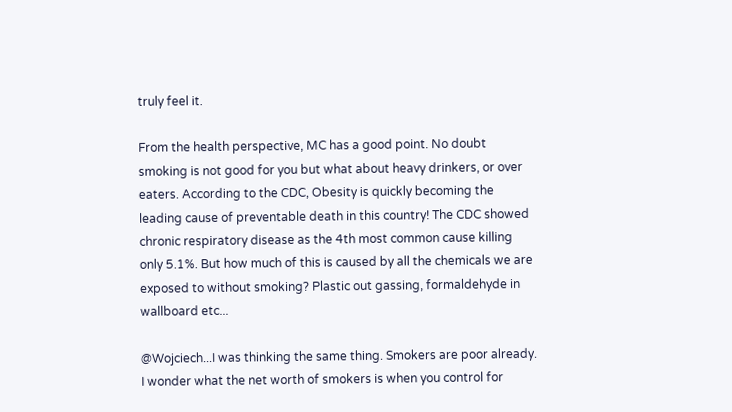truly feel it.

From the health perspective, MC has a good point. No doubt smoking is not good for you but what about heavy drinkers, or over eaters. According to the CDC, Obesity is quickly becoming the leading cause of preventable death in this country! The CDC showed chronic respiratory disease as the 4th most common cause killing only 5.1%. But how much of this is caused by all the chemicals we are exposed to without smoking? Plastic out gassing, formaldehyde in wallboard etc...

@Wojciech...I was thinking the same thing. Smokers are poor already. I wonder what the net worth of smokers is when you control for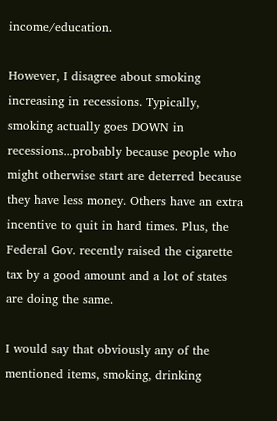income/education.

However, I disagree about smoking increasing in recessions. Typically, smoking actually goes DOWN in recessions...probably because people who might otherwise start are deterred because they have less money. Others have an extra incentive to quit in hard times. Plus, the Federal Gov. recently raised the cigarette tax by a good amount and a lot of states are doing the same.

I would say that obviously any of the mentioned items, smoking, drinking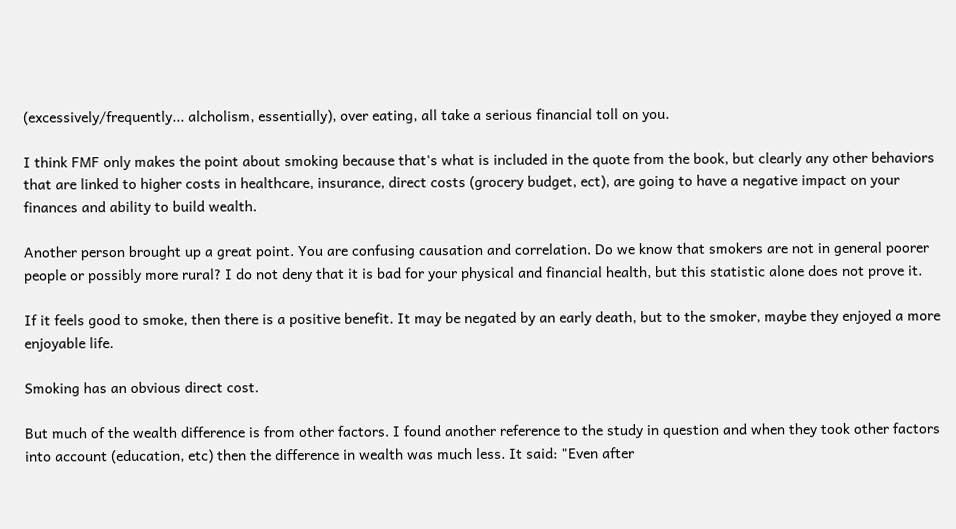(excessively/frequently... alcholism, essentially), over eating, all take a serious financial toll on you.

I think FMF only makes the point about smoking because that's what is included in the quote from the book, but clearly any other behaviors that are linked to higher costs in healthcare, insurance, direct costs (grocery budget, ect), are going to have a negative impact on your finances and ability to build wealth.

Another person brought up a great point. You are confusing causation and correlation. Do we know that smokers are not in general poorer people or possibly more rural? I do not deny that it is bad for your physical and financial health, but this statistic alone does not prove it.

If it feels good to smoke, then there is a positive benefit. It may be negated by an early death, but to the smoker, maybe they enjoyed a more enjoyable life.

Smoking has an obvious direct cost.

But much of the wealth difference is from other factors. I found another reference to the study in question and when they took other factors into account (education, etc) then the difference in wealth was much less. It said: "Even after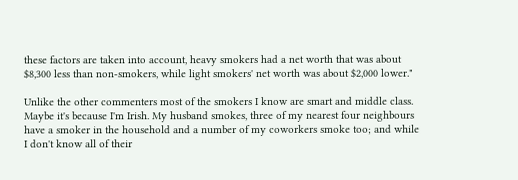these factors are taken into account, heavy smokers had a net worth that was about $8,300 less than non-smokers, while light smokers' net worth was about $2,000 lower."

Unlike the other commenters most of the smokers I know are smart and middle class. Maybe it's because I'm Irish. My husband smokes, three of my nearest four neighbours have a smoker in the household and a number of my coworkers smoke too; and while I don't know all of their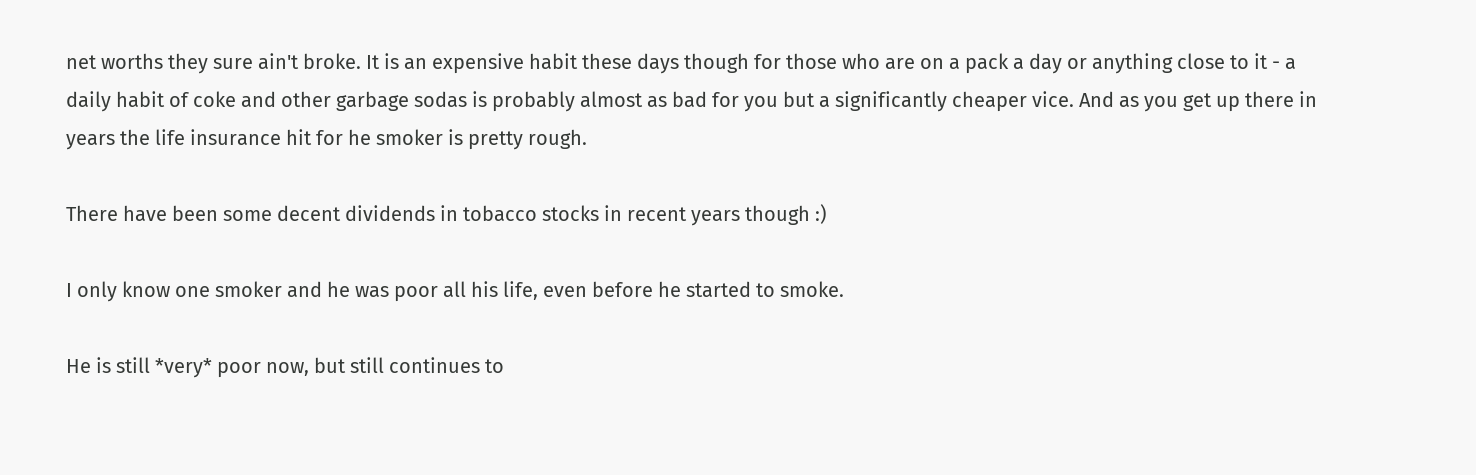net worths they sure ain't broke. It is an expensive habit these days though for those who are on a pack a day or anything close to it - a daily habit of coke and other garbage sodas is probably almost as bad for you but a significantly cheaper vice. And as you get up there in years the life insurance hit for he smoker is pretty rough.

There have been some decent dividends in tobacco stocks in recent years though :)

I only know one smoker and he was poor all his life, even before he started to smoke.

He is still *very* poor now, but still continues to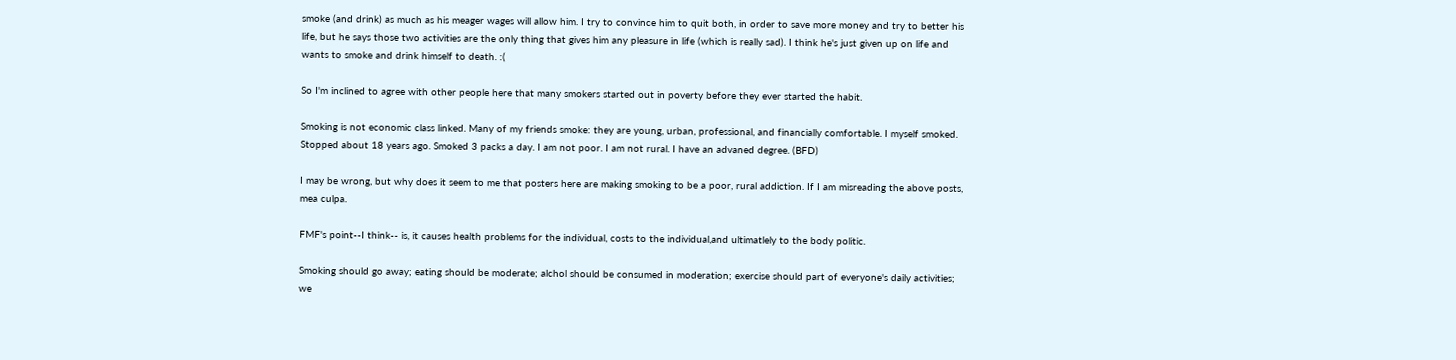smoke (and drink) as much as his meager wages will allow him. I try to convince him to quit both, in order to save more money and try to better his life, but he says those two activities are the only thing that gives him any pleasure in life (which is really sad). I think he's just given up on life and wants to smoke and drink himself to death. :(

So I'm inclined to agree with other people here that many smokers started out in poverty before they ever started the habit.

Smoking is not economic class linked. Many of my friends smoke: they are young, urban, professional, and financially comfortable. I myself smoked. Stopped about 18 years ago. Smoked 3 packs a day. I am not poor. I am not rural. I have an advaned degree. (BFD)

I may be wrong, but why does it seem to me that posters here are making smoking to be a poor, rural addiction. If I am misreading the above posts, mea culpa.

FMF's point--I think-- is, it causes health problems for the individual, costs to the individual,and ultimatlely to the body politic.

Smoking should go away; eating should be moderate; alchol should be consumed in moderation; exercise should part of everyone's daily activities; we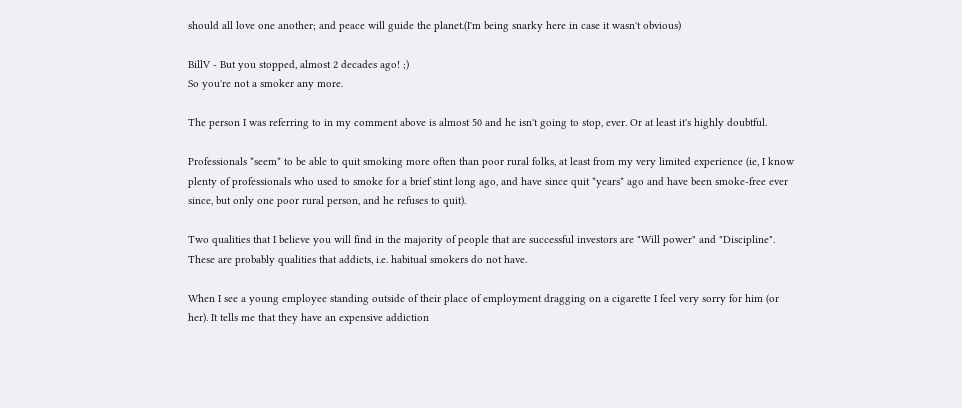should all love one another; and peace will guide the planet.(I'm being snarky here in case it wasn't obvious)

BillV - But you stopped, almost 2 decades ago! ;)
So you're not a smoker any more.

The person I was referring to in my comment above is almost 50 and he isn't going to stop, ever. Or at least it's highly doubtful.

Professionals *seem* to be able to quit smoking more often than poor rural folks, at least from my very limited experience (ie, I know plenty of professionals who used to smoke for a brief stint long ago, and have since quit *years* ago and have been smoke-free ever since, but only one poor rural person, and he refuses to quit).

Two qualities that I believe you will find in the majority of people that are successful investors are "Will power" and "Discipline". These are probably qualities that addicts, i.e. habitual smokers do not have.

When I see a young employee standing outside of their place of employment dragging on a cigarette I feel very sorry for him (or her). It tells me that they have an expensive addiction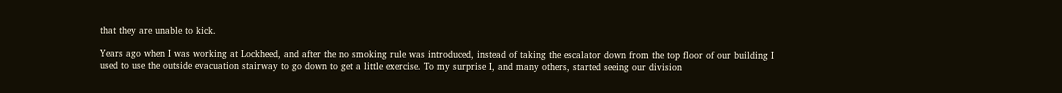that they are unable to kick.

Years ago when I was working at Lockheed, and after the no smoking rule was introduced, instead of taking the escalator down from the top floor of our building I used to use the outside evacuation stairway to go down to get a little exercise. To my surprise I, and many others, started seeing our division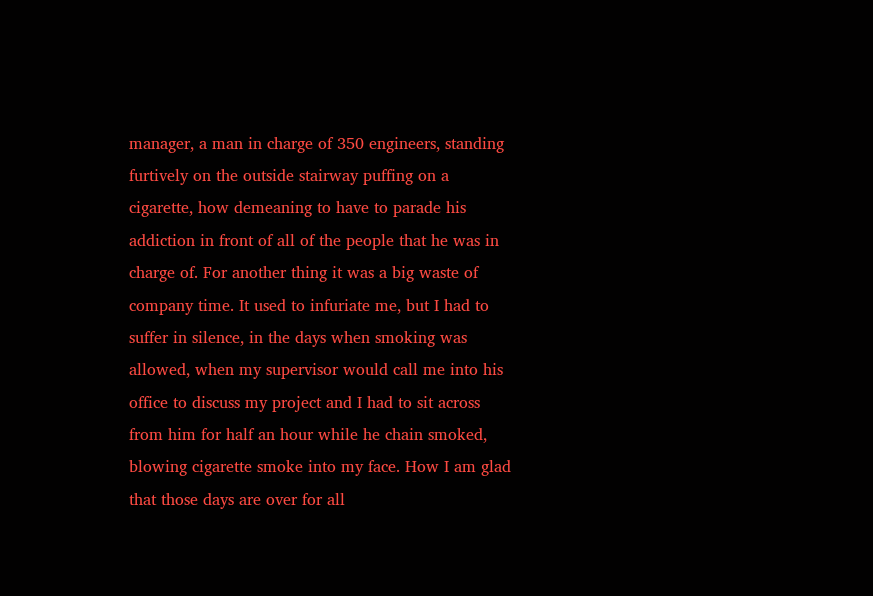manager, a man in charge of 350 engineers, standing furtively on the outside stairway puffing on a cigarette, how demeaning to have to parade his addiction in front of all of the people that he was in charge of. For another thing it was a big waste of company time. It used to infuriate me, but I had to suffer in silence, in the days when smoking was allowed, when my supervisor would call me into his office to discuss my project and I had to sit across from him for half an hour while he chain smoked, blowing cigarette smoke into my face. How I am glad that those days are over for all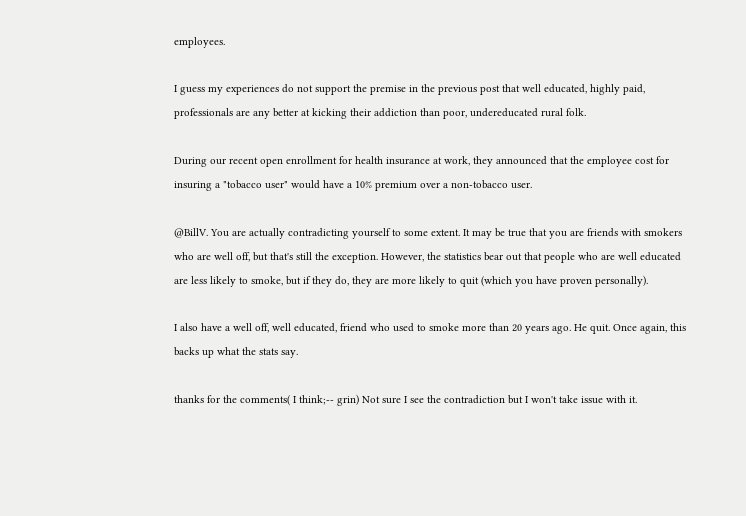employees.

I guess my experiences do not support the premise in the previous post that well educated, highly paid, professionals are any better at kicking their addiction than poor, undereducated rural folk.

During our recent open enrollment for health insurance at work, they announced that the employee cost for insuring a "tobacco user" would have a 10% premium over a non-tobacco user.

@BillV. You are actually contradicting yourself to some extent. It may be true that you are friends with smokers who are well off, but that's still the exception. However, the statistics bear out that people who are well educated are less likely to smoke, but if they do, they are more likely to quit (which you have proven personally).

I also have a well off, well educated, friend who used to smoke more than 20 years ago. He quit. Once again, this backs up what the stats say.

thanks for the comments( I think;-- grin) Not sure I see the contradiction but I won't take issue with it.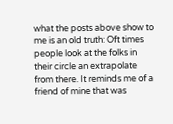what the posts above show to me is an old truth: Oft times people look at the folks in their circle an extrapolate from there. It reminds me of a friend of mine that was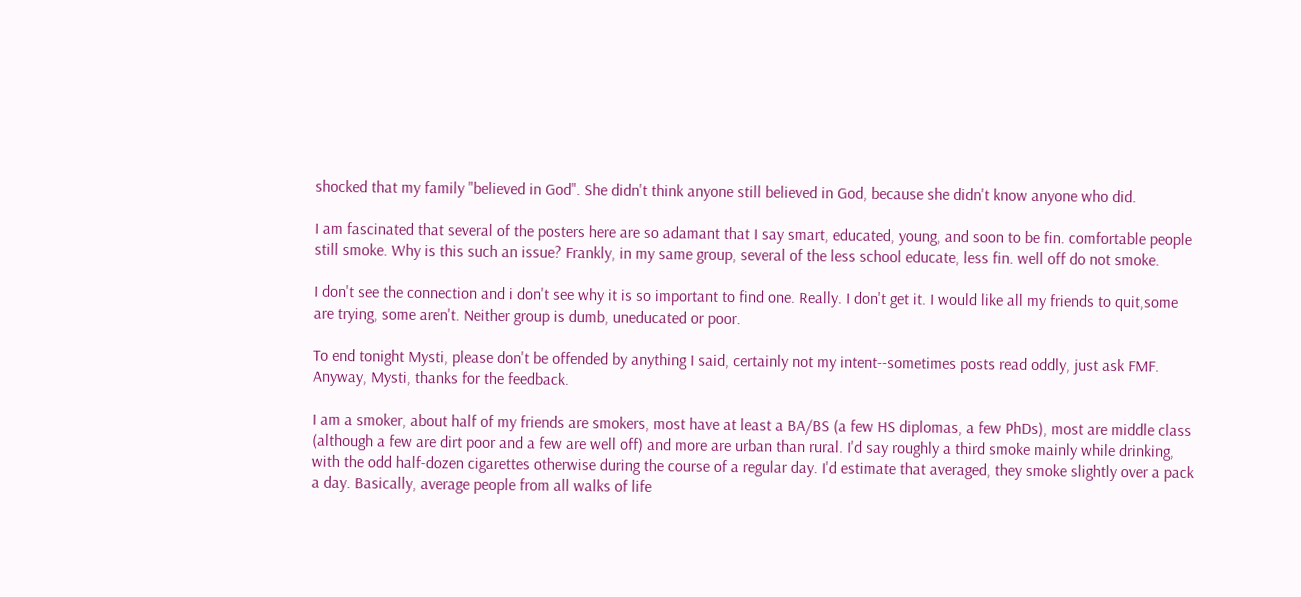shocked that my family "believed in God". She didn't think anyone still believed in God, because she didn't know anyone who did.

I am fascinated that several of the posters here are so adamant that I say smart, educated, young, and soon to be fin. comfortable people still smoke. Why is this such an issue? Frankly, in my same group, several of the less school educate, less fin. well off do not smoke.

I don't see the connection and i don't see why it is so important to find one. Really. I don't get it. I would like all my friends to quit,some are trying, some aren't. Neither group is dumb, uneducated or poor.

To end tonight Mysti, please don't be offended by anything I said, certainly not my intent--sometimes posts read oddly, just ask FMF. Anyway, Mysti, thanks for the feedback.

I am a smoker, about half of my friends are smokers, most have at least a BA/BS (a few HS diplomas, a few PhDs), most are middle class (although a few are dirt poor and a few are well off) and more are urban than rural. I'd say roughly a third smoke mainly while drinking, with the odd half-dozen cigarettes otherwise during the course of a regular day. I'd estimate that averaged, they smoke slightly over a pack a day. Basically, average people from all walks of life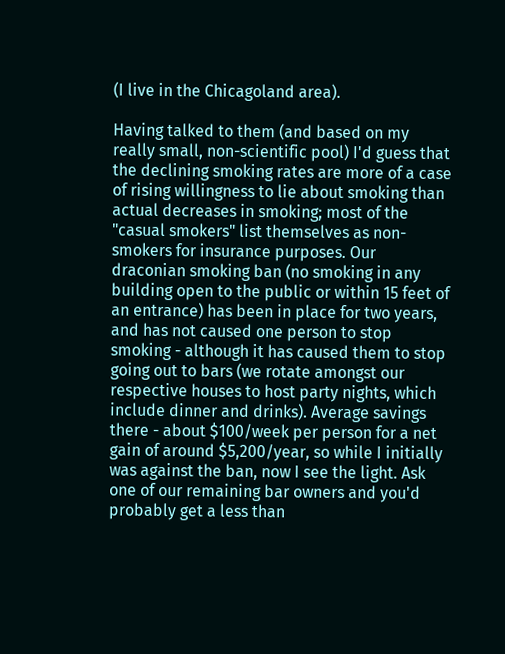(I live in the Chicagoland area).

Having talked to them (and based on my really small, non-scientific pool) I'd guess that the declining smoking rates are more of a case of rising willingness to lie about smoking than actual decreases in smoking; most of the "casual smokers" list themselves as non-smokers for insurance purposes. Our draconian smoking ban (no smoking in any building open to the public or within 15 feet of an entrance) has been in place for two years, and has not caused one person to stop smoking - although it has caused them to stop going out to bars (we rotate amongst our respective houses to host party nights, which include dinner and drinks). Average savings there - about $100/week per person for a net gain of around $5,200/year, so while I initially was against the ban, now I see the light. Ask one of our remaining bar owners and you'd probably get a less than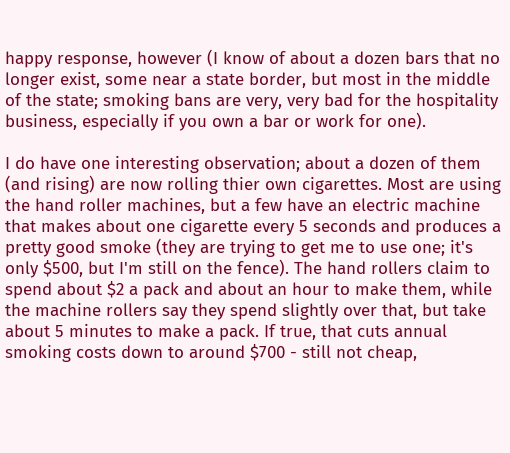happy response, however (I know of about a dozen bars that no longer exist, some near a state border, but most in the middle of the state; smoking bans are very, very bad for the hospitality business, especially if you own a bar or work for one).

I do have one interesting observation; about a dozen of them (and rising) are now rolling thier own cigarettes. Most are using the hand roller machines, but a few have an electric machine that makes about one cigarette every 5 seconds and produces a pretty good smoke (they are trying to get me to use one; it's only $500, but I'm still on the fence). The hand rollers claim to spend about $2 a pack and about an hour to make them, while the machine rollers say they spend slightly over that, but take about 5 minutes to make a pack. If true, that cuts annual smoking costs down to around $700 - still not cheap,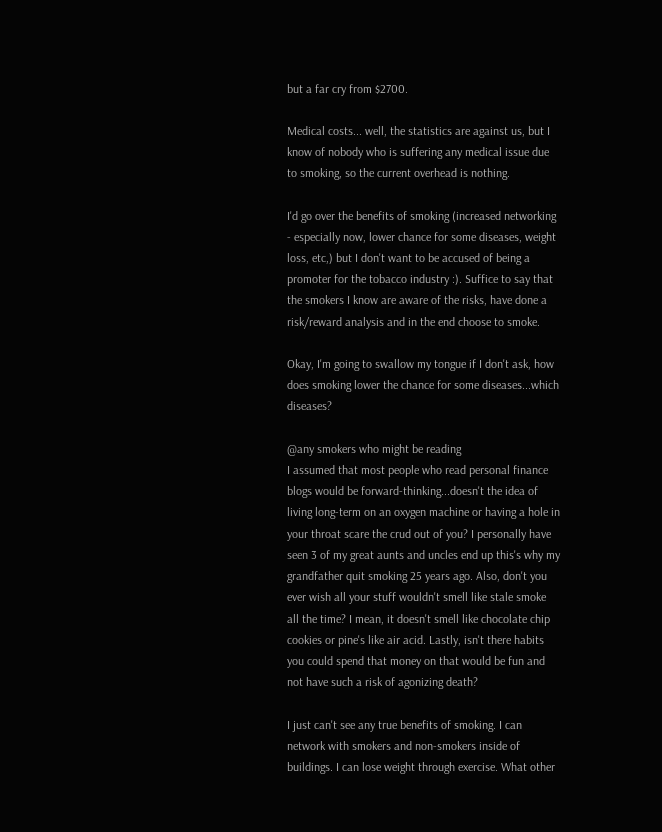but a far cry from $2700.

Medical costs... well, the statistics are against us, but I know of nobody who is suffering any medical issue due to smoking, so the current overhead is nothing.

I'd go over the benefits of smoking (increased networking - especially now, lower chance for some diseases, weight loss, etc,) but I don't want to be accused of being a promoter for the tobacco industry :). Suffice to say that the smokers I know are aware of the risks, have done a risk/reward analysis and in the end choose to smoke.

Okay, I'm going to swallow my tongue if I don't ask, how does smoking lower the chance for some diseases...which diseases?

@any smokers who might be reading
I assumed that most people who read personal finance blogs would be forward-thinking...doesn't the idea of living long-term on an oxygen machine or having a hole in your throat scare the crud out of you? I personally have seen 3 of my great aunts and uncles end up this's why my grandfather quit smoking 25 years ago. Also, don't you ever wish all your stuff wouldn't smell like stale smoke all the time? I mean, it doesn't smell like chocolate chip cookies or pine's like air acid. Lastly, isn't there habits you could spend that money on that would be fun and not have such a risk of agonizing death?

I just can't see any true benefits of smoking. I can network with smokers and non-smokers inside of buildings. I can lose weight through exercise. What other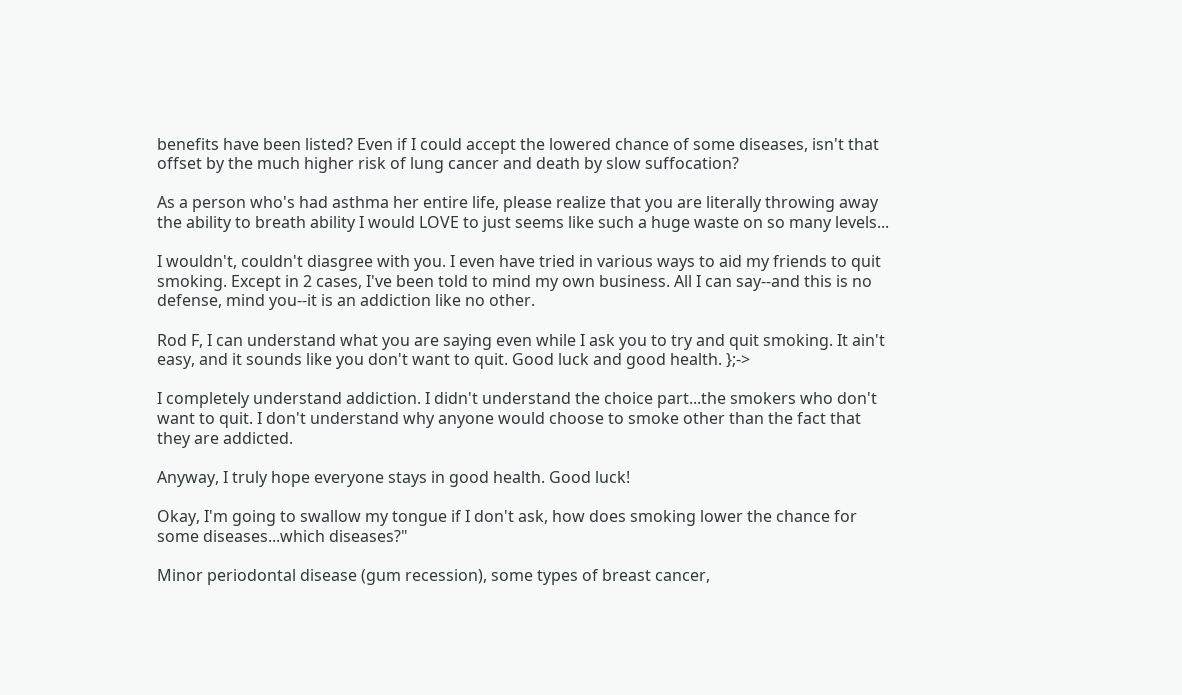benefits have been listed? Even if I could accept the lowered chance of some diseases, isn't that offset by the much higher risk of lung cancer and death by slow suffocation?

As a person who's had asthma her entire life, please realize that you are literally throwing away the ability to breath ability I would LOVE to just seems like such a huge waste on so many levels...

I wouldn't, couldn't diasgree with you. I even have tried in various ways to aid my friends to quit smoking. Except in 2 cases, I've been told to mind my own business. All I can say--and this is no defense, mind you--it is an addiction like no other.

Rod F, I can understand what you are saying even while I ask you to try and quit smoking. It ain't easy, and it sounds like you don't want to quit. Good luck and good health. };->

I completely understand addiction. I didn't understand the choice part...the smokers who don't want to quit. I don't understand why anyone would choose to smoke other than the fact that they are addicted.

Anyway, I truly hope everyone stays in good health. Good luck!

Okay, I'm going to swallow my tongue if I don't ask, how does smoking lower the chance for some diseases...which diseases?"

Minor periodontal disease (gum recession), some types of breast cancer,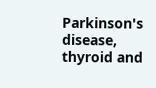Parkinson's disease, thyroid and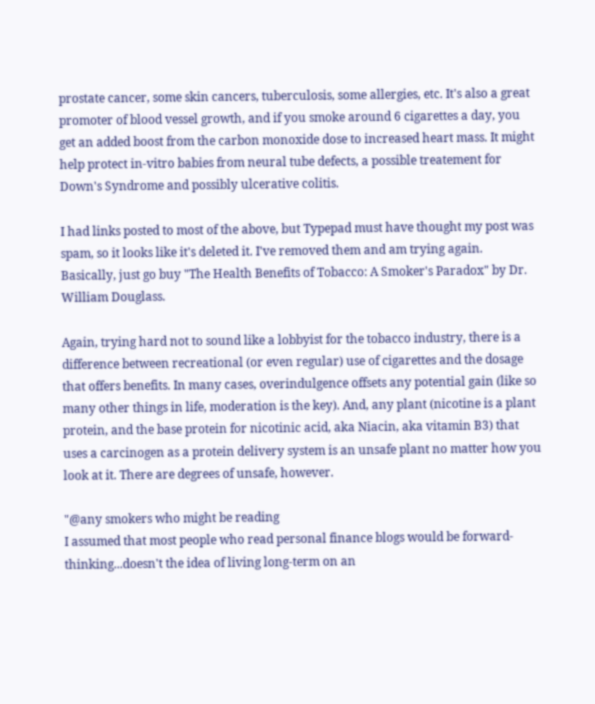prostate cancer, some skin cancers, tuberculosis, some allergies, etc. It's also a great promoter of blood vessel growth, and if you smoke around 6 cigarettes a day, you get an added boost from the carbon monoxide dose to increased heart mass. It might help protect in-vitro babies from neural tube defects, a possible treatement for Down's Syndrome and possibly ulcerative colitis.

I had links posted to most of the above, but Typepad must have thought my post was spam, so it looks like it's deleted it. I've removed them and am trying again. Basically, just go buy "The Health Benefits of Tobacco: A Smoker's Paradox" by Dr. William Douglass.

Again, trying hard not to sound like a lobbyist for the tobacco industry, there is a difference between recreational (or even regular) use of cigarettes and the dosage that offers benefits. In many cases, overindulgence offsets any potential gain (like so many other things in life, moderation is the key). And, any plant (nicotine is a plant protein, and the base protein for nicotinic acid, aka Niacin, aka vitamin B3) that uses a carcinogen as a protein delivery system is an unsafe plant no matter how you look at it. There are degrees of unsafe, however.

"@any smokers who might be reading
I assumed that most people who read personal finance blogs would be forward-thinking...doesn't the idea of living long-term on an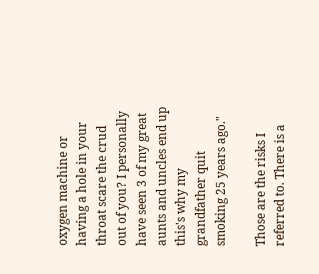oxygen machine or having a hole in your throat scare the crud out of you? I personally have seen 3 of my great aunts and uncles end up this's why my grandfather quit smoking 25 years ago."

Those are the risks I referred to. There is a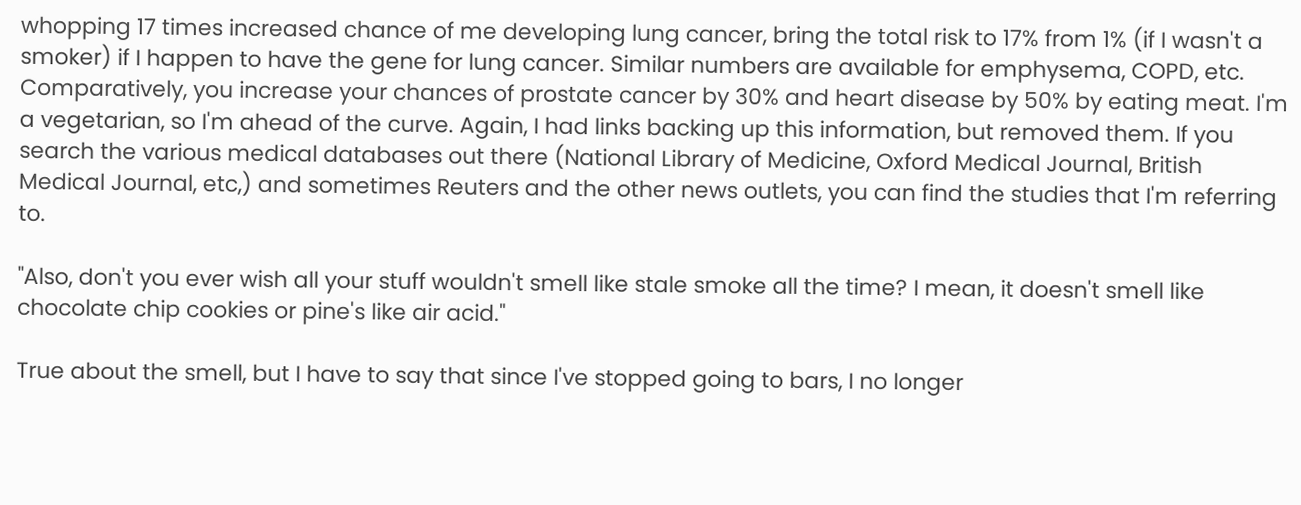whopping 17 times increased chance of me developing lung cancer, bring the total risk to 17% from 1% (if I wasn't a smoker) if I happen to have the gene for lung cancer. Similar numbers are available for emphysema, COPD, etc. Comparatively, you increase your chances of prostate cancer by 30% and heart disease by 50% by eating meat. I'm a vegetarian, so I'm ahead of the curve. Again, I had links backing up this information, but removed them. If you search the various medical databases out there (National Library of Medicine, Oxford Medical Journal, British Medical Journal, etc,) and sometimes Reuters and the other news outlets, you can find the studies that I'm referring to.

"Also, don't you ever wish all your stuff wouldn't smell like stale smoke all the time? I mean, it doesn't smell like chocolate chip cookies or pine's like air acid."

True about the smell, but I have to say that since I've stopped going to bars, I no longer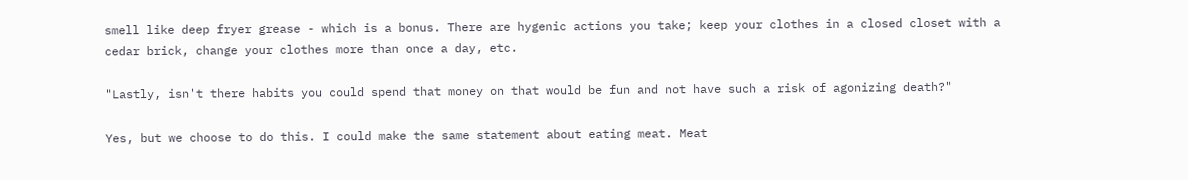smell like deep fryer grease - which is a bonus. There are hygenic actions you take; keep your clothes in a closed closet with a cedar brick, change your clothes more than once a day, etc.

"Lastly, isn't there habits you could spend that money on that would be fun and not have such a risk of agonizing death?"

Yes, but we choose to do this. I could make the same statement about eating meat. Meat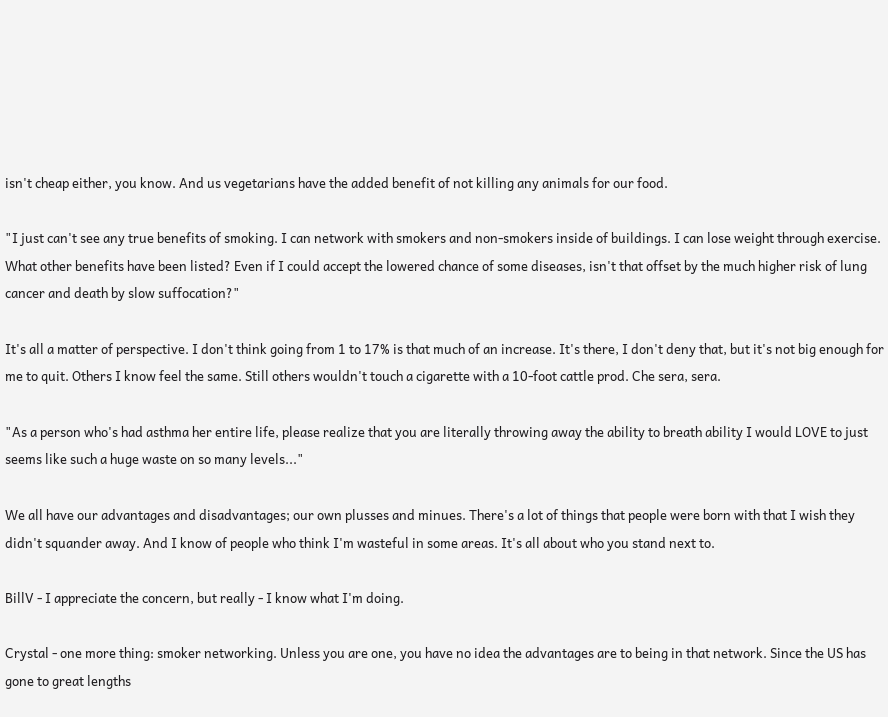isn't cheap either, you know. And us vegetarians have the added benefit of not killing any animals for our food.

"I just can't see any true benefits of smoking. I can network with smokers and non-smokers inside of buildings. I can lose weight through exercise. What other benefits have been listed? Even if I could accept the lowered chance of some diseases, isn't that offset by the much higher risk of lung cancer and death by slow suffocation?"

It's all a matter of perspective. I don't think going from 1 to 17% is that much of an increase. It's there, I don't deny that, but it's not big enough for me to quit. Others I know feel the same. Still others wouldn't touch a cigarette with a 10-foot cattle prod. Che sera, sera.

"As a person who's had asthma her entire life, please realize that you are literally throwing away the ability to breath ability I would LOVE to just seems like such a huge waste on so many levels..."

We all have our advantages and disadvantages; our own plusses and minues. There's a lot of things that people were born with that I wish they didn't squander away. And I know of people who think I'm wasteful in some areas. It's all about who you stand next to.

BillV - I appreciate the concern, but really - I know what I'm doing.

Crystal - one more thing: smoker networking. Unless you are one, you have no idea the advantages are to being in that network. Since the US has gone to great lengths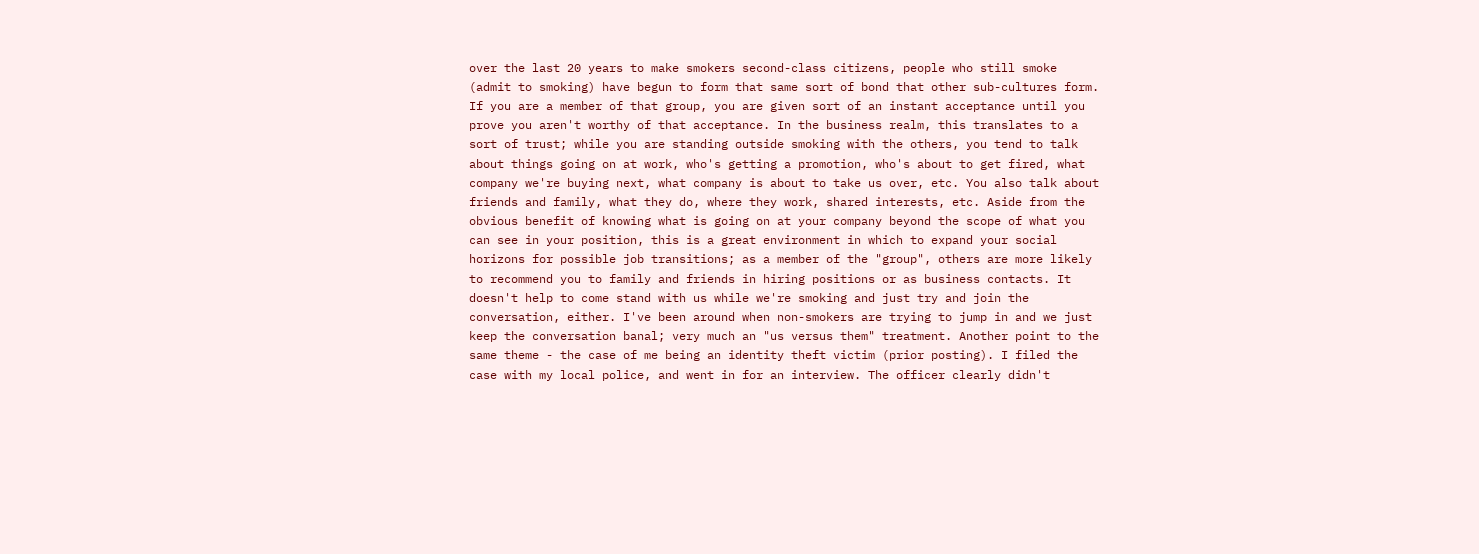over the last 20 years to make smokers second-class citizens, people who still smoke (admit to smoking) have begun to form that same sort of bond that other sub-cultures form. If you are a member of that group, you are given sort of an instant acceptance until you prove you aren't worthy of that acceptance. In the business realm, this translates to a sort of trust; while you are standing outside smoking with the others, you tend to talk about things going on at work, who's getting a promotion, who's about to get fired, what company we're buying next, what company is about to take us over, etc. You also talk about friends and family, what they do, where they work, shared interests, etc. Aside from the obvious benefit of knowing what is going on at your company beyond the scope of what you can see in your position, this is a great environment in which to expand your social horizons for possible job transitions; as a member of the "group", others are more likely to recommend you to family and friends in hiring positions or as business contacts. It doesn't help to come stand with us while we're smoking and just try and join the conversation, either. I've been around when non-smokers are trying to jump in and we just keep the conversation banal; very much an "us versus them" treatment. Another point to the same theme - the case of me being an identity theft victim (prior posting). I filed the case with my local police, and went in for an interview. The officer clearly didn't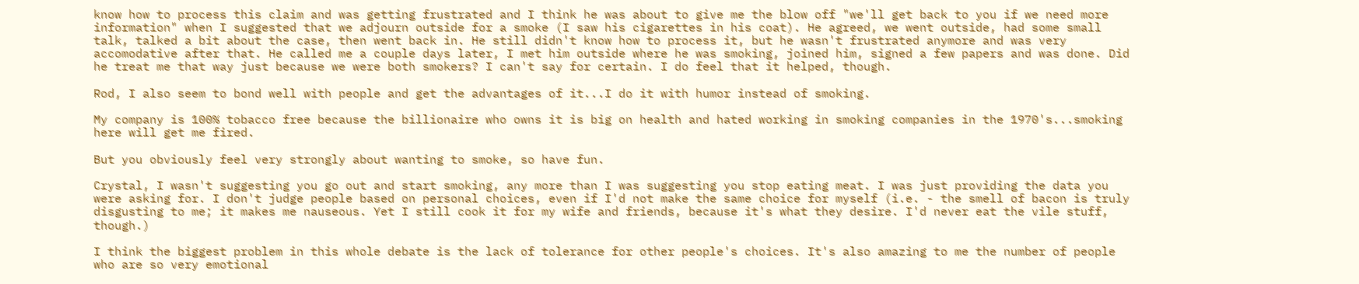know how to process this claim and was getting frustrated and I think he was about to give me the blow off "we'll get back to you if we need more information" when I suggested that we adjourn outside for a smoke (I saw his cigarettes in his coat). He agreed, we went outside, had some small talk, talked a bit about the case, then went back in. He still didn't know how to process it, but he wasn't frustrated anymore and was very accomodative after that. He called me a couple days later, I met him outside where he was smoking, joined him, signed a few papers and was done. Did he treat me that way just because we were both smokers? I can't say for certain. I do feel that it helped, though.

Rod, I also seem to bond well with people and get the advantages of it...I do it with humor instead of smoking.

My company is 100% tobacco free because the billionaire who owns it is big on health and hated working in smoking companies in the 1970's...smoking here will get me fired.

But you obviously feel very strongly about wanting to smoke, so have fun.

Crystal, I wasn't suggesting you go out and start smoking, any more than I was suggesting you stop eating meat. I was just providing the data you were asking for. I don't judge people based on personal choices, even if I'd not make the same choice for myself (i.e. - the smell of bacon is truly disgusting to me; it makes me nauseous. Yet I still cook it for my wife and friends, because it's what they desire. I'd never eat the vile stuff, though.)

I think the biggest problem in this whole debate is the lack of tolerance for other people's choices. It's also amazing to me the number of people who are so very emotional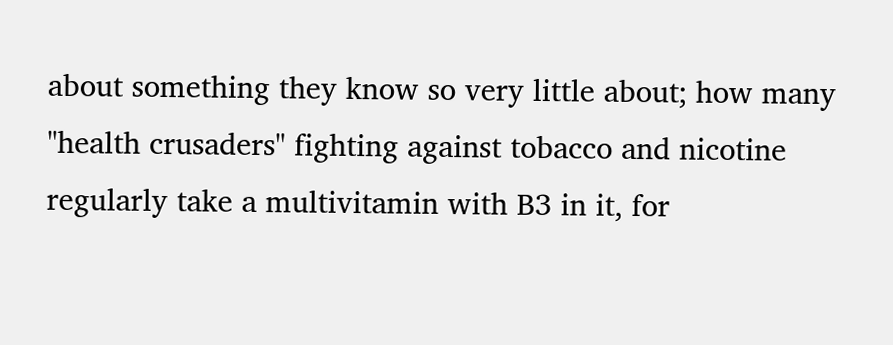about something they know so very little about; how many "health crusaders" fighting against tobacco and nicotine regularly take a multivitamin with B3 in it, for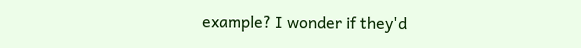example? I wonder if they'd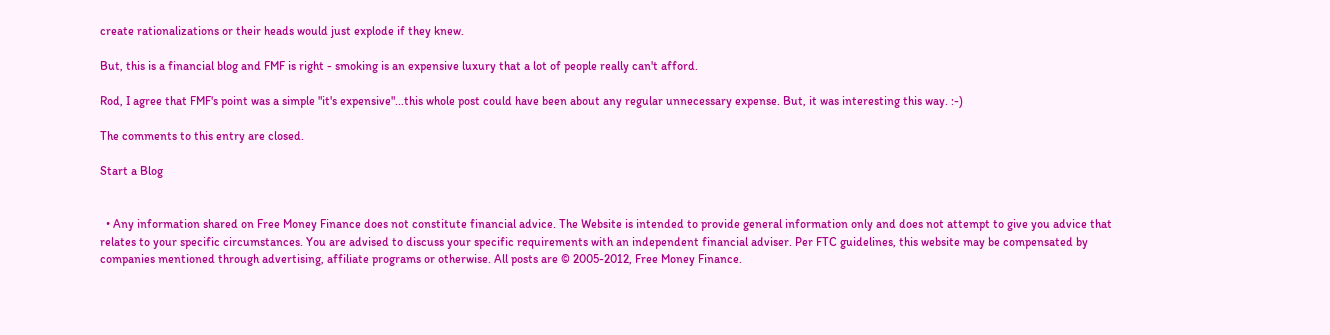create rationalizations or their heads would just explode if they knew.

But, this is a financial blog and FMF is right - smoking is an expensive luxury that a lot of people really can't afford.

Rod, I agree that FMF's point was a simple "it's expensive"...this whole post could have been about any regular unnecessary expense. But, it was interesting this way. :-)

The comments to this entry are closed.

Start a Blog


  • Any information shared on Free Money Finance does not constitute financial advice. The Website is intended to provide general information only and does not attempt to give you advice that relates to your specific circumstances. You are advised to discuss your specific requirements with an independent financial adviser. Per FTC guidelines, this website may be compensated by companies mentioned through advertising, affiliate programs or otherwise. All posts are © 2005-2012, Free Money Finance.